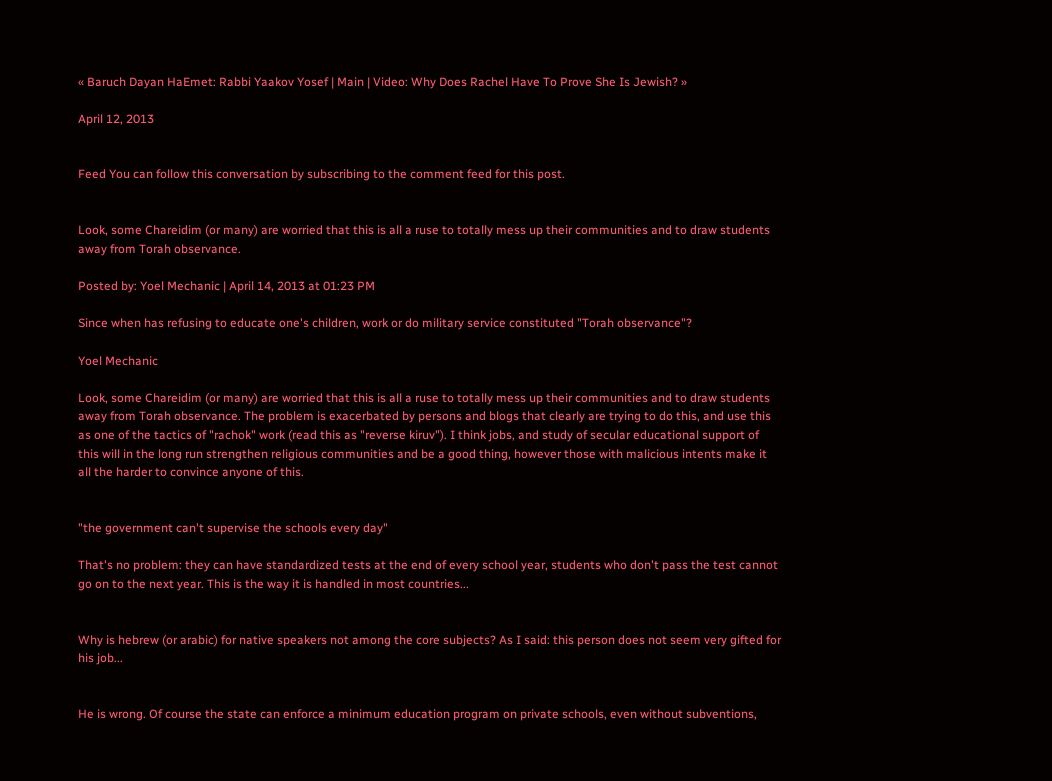« Baruch Dayan HaEmet: Rabbi Yaakov Yosef | Main | Video: Why Does Rachel Have To Prove She Is Jewish? »

April 12, 2013


Feed You can follow this conversation by subscribing to the comment feed for this post.


Look, some Chareidim (or many) are worried that this is all a ruse to totally mess up their communities and to draw students away from Torah observance.

Posted by: Yoel Mechanic | April 14, 2013 at 01:23 PM

Since when has refusing to educate one's children, work or do military service constituted "Torah observance"?

Yoel Mechanic

Look, some Chareidim (or many) are worried that this is all a ruse to totally mess up their communities and to draw students away from Torah observance. The problem is exacerbated by persons and blogs that clearly are trying to do this, and use this as one of the tactics of "rachok" work (read this as "reverse kiruv"). I think jobs, and study of secular educational support of this will in the long run strengthen religious communities and be a good thing, however those with malicious intents make it all the harder to convince anyone of this.


"the government can't supervise the schools every day"

That's no problem: they can have standardized tests at the end of every school year, students who don't pass the test cannot go on to the next year. This is the way it is handled in most countries...


Why is hebrew (or arabic) for native speakers not among the core subjects? As I said: this person does not seem very gifted for his job...


He is wrong. Of course the state can enforce a minimum education program on private schools, even without subventions,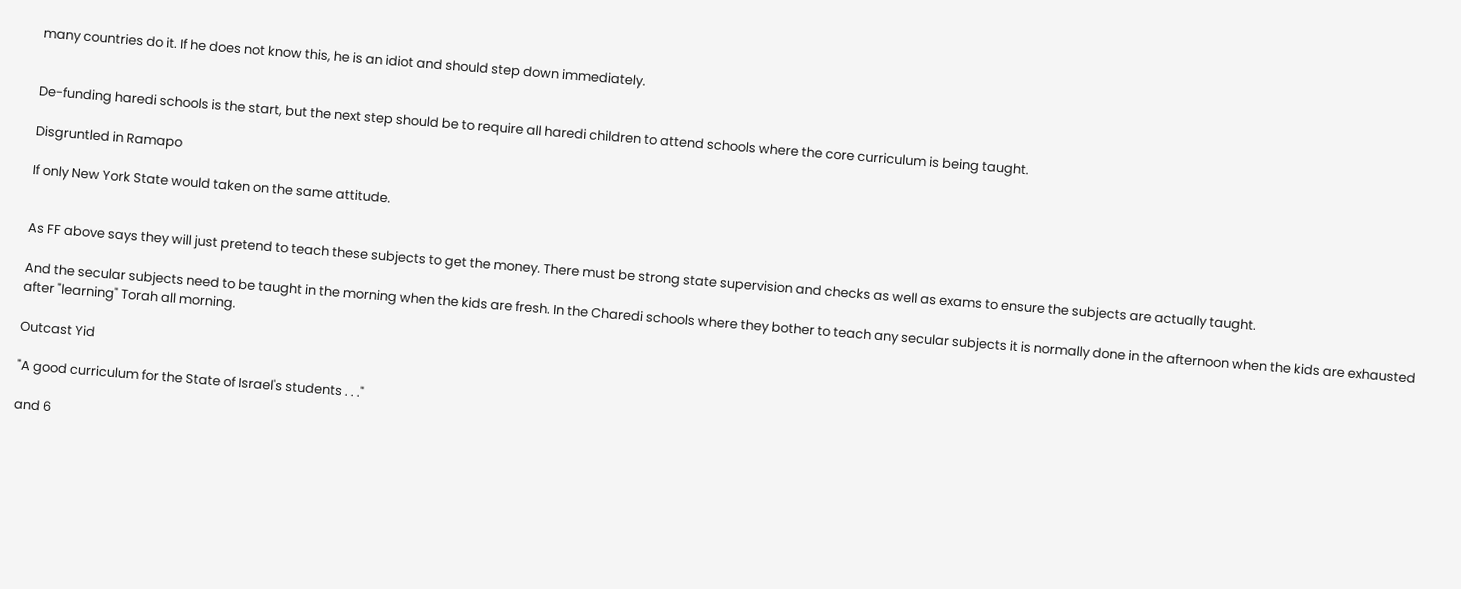many countries do it. If he does not know this, he is an idiot and should step down immediately.


De-funding haredi schools is the start, but the next step should be to require all haredi children to attend schools where the core curriculum is being taught.

Disgruntled in Ramapo

If only New York State would taken on the same attitude.


As FF above says they will just pretend to teach these subjects to get the money. There must be strong state supervision and checks as well as exams to ensure the subjects are actually taught.

And the secular subjects need to be taught in the morning when the kids are fresh. In the Charedi schools where they bother to teach any secular subjects it is normally done in the afternoon when the kids are exhausted after "learning" Torah all morning.

Outcast Yid

"A good curriculum for the State of Israel's students . . ."

and 6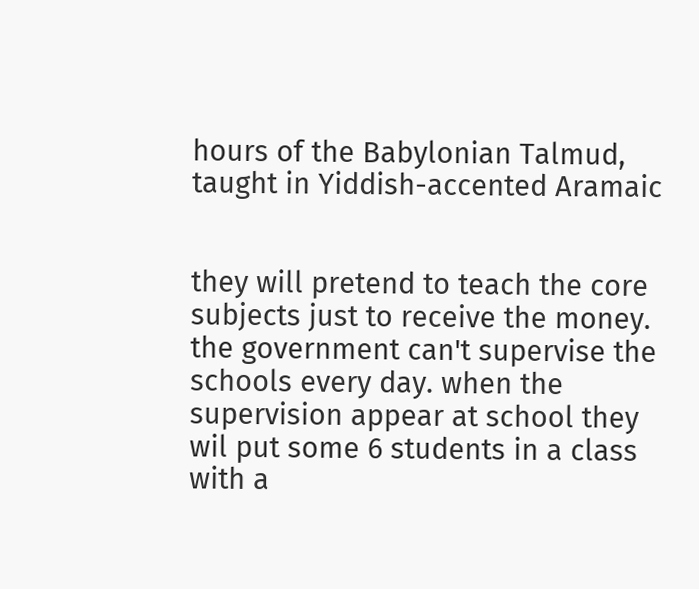hours of the Babylonian Talmud, taught in Yiddish-accented Aramaic


they will pretend to teach the core subjects just to receive the money. the government can't supervise the schools every day. when the supervision appear at school they wil put some 6 students in a class with a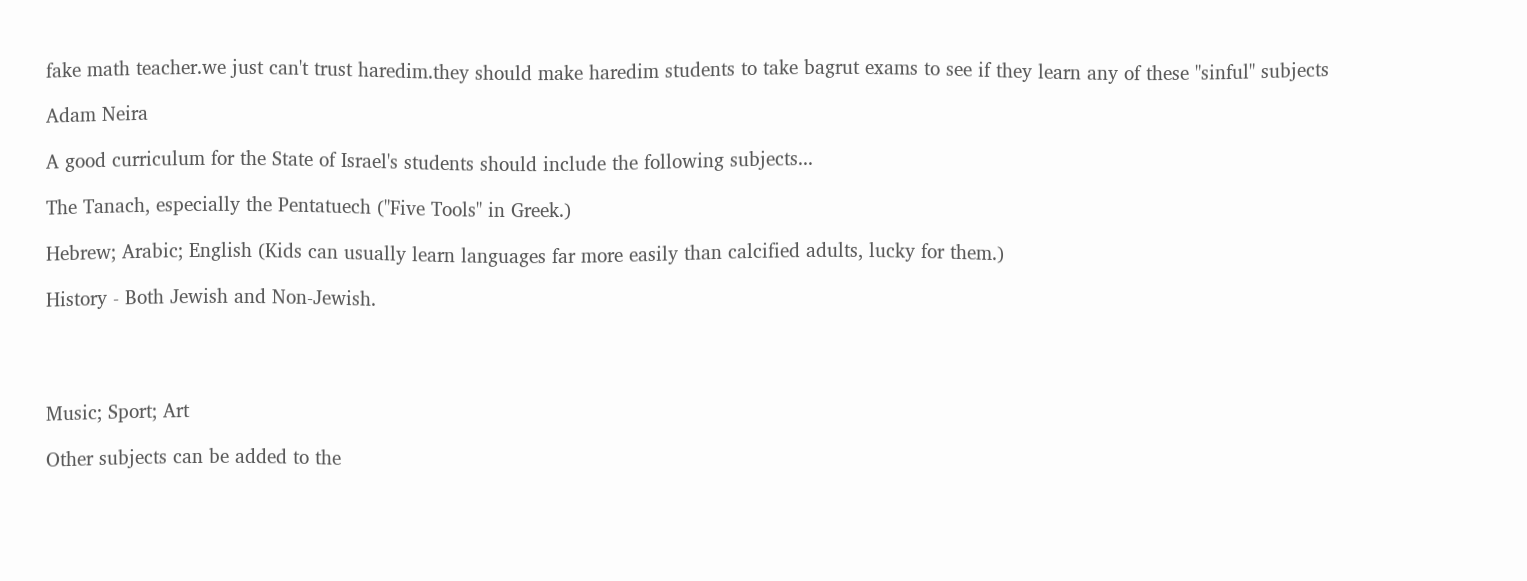fake math teacher.we just can't trust haredim.they should make haredim students to take bagrut exams to see if they learn any of these "sinful" subjects

Adam Neira

A good curriculum for the State of Israel's students should include the following subjects...

The Tanach, especially the Pentatuech ("Five Tools" in Greek.)

Hebrew; Arabic; English (Kids can usually learn languages far more easily than calcified adults, lucky for them.)

History - Both Jewish and Non-Jewish.




Music; Sport; Art

Other subjects can be added to the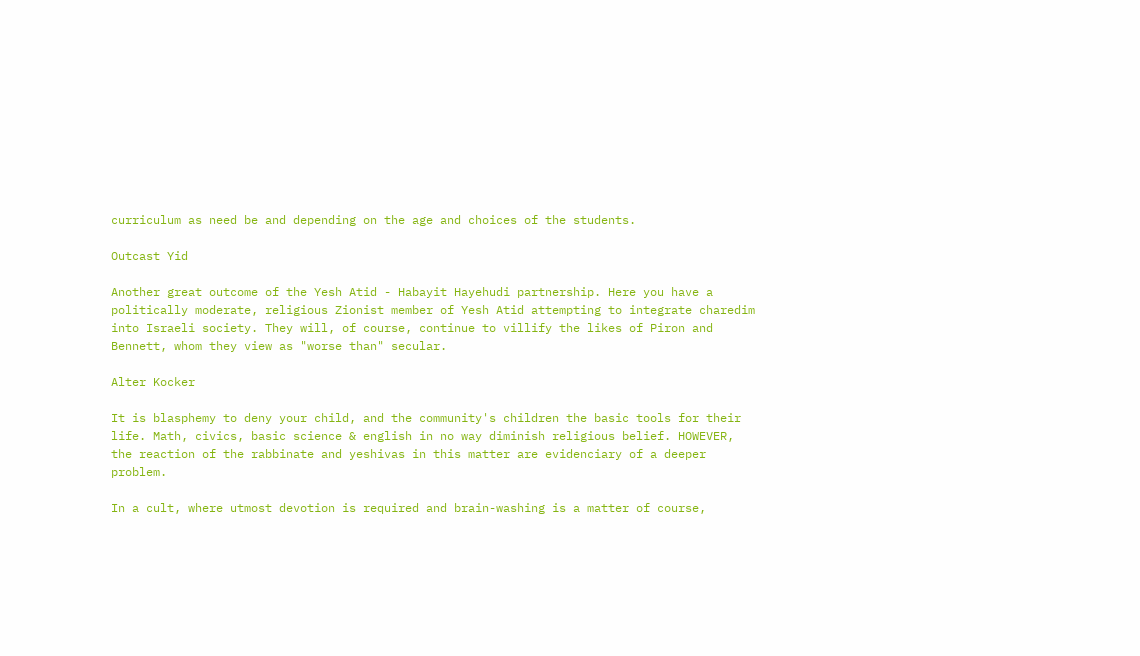curriculum as need be and depending on the age and choices of the students.

Outcast Yid

Another great outcome of the Yesh Atid - Habayit Hayehudi partnership. Here you have a politically moderate, religious Zionist member of Yesh Atid attempting to integrate charedim into Israeli society. They will, of course, continue to villify the likes of Piron and Bennett, whom they view as "worse than" secular.

Alter Kocker

It is blasphemy to deny your child, and the community's children the basic tools for their life. Math, civics, basic science & english in no way diminish religious belief. HOWEVER, the reaction of the rabbinate and yeshivas in this matter are evidenciary of a deeper problem.

In a cult, where utmost devotion is required and brain-washing is a matter of course,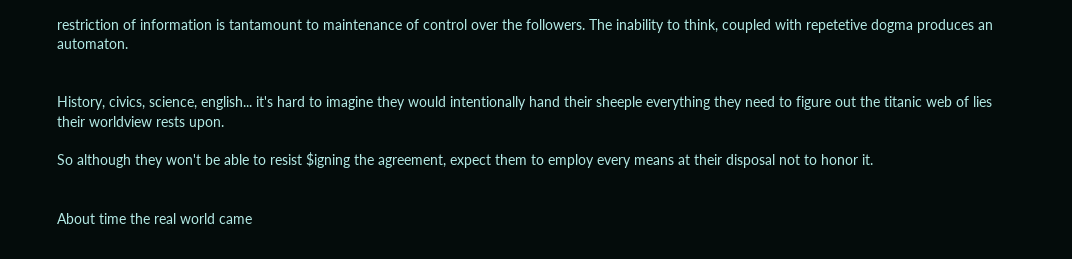restriction of information is tantamount to maintenance of control over the followers. The inability to think, coupled with repetetive dogma produces an automaton.


History, civics, science, english... it's hard to imagine they would intentionally hand their sheeple everything they need to figure out the titanic web of lies their worldview rests upon.

So although they won't be able to resist $igning the agreement, expect them to employ every means at their disposal not to honor it.


About time the real world came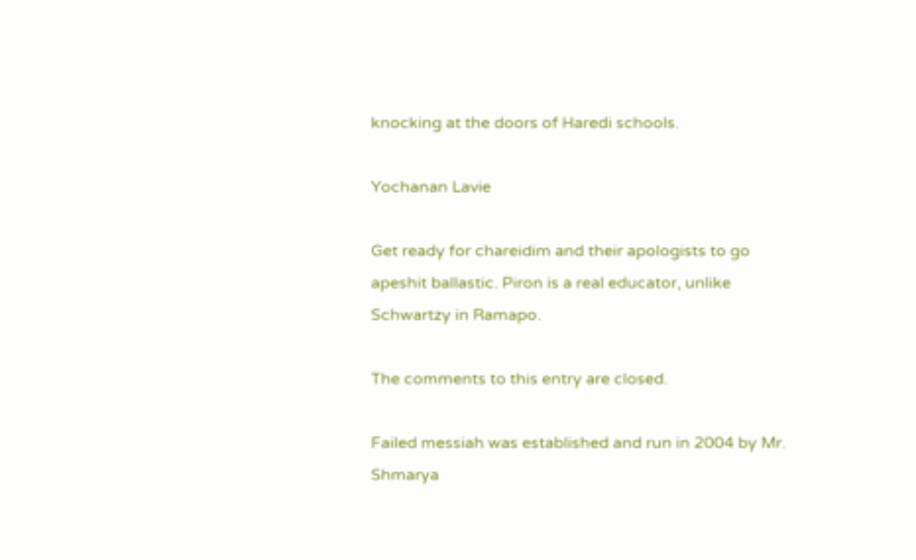knocking at the doors of Haredi schools.

Yochanan Lavie

Get ready for chareidim and their apologists to go apeshit ballastic. Piron is a real educator, unlike Schwartzy in Ramapo.

The comments to this entry are closed.

Failed messiah was established and run in 2004 by Mr. Shmarya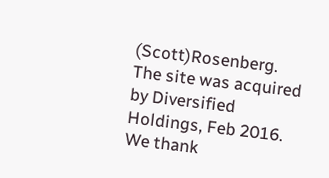(Scott)Rosenberg. The site was acquired by Diversified Holdings, Feb 2016.
We thank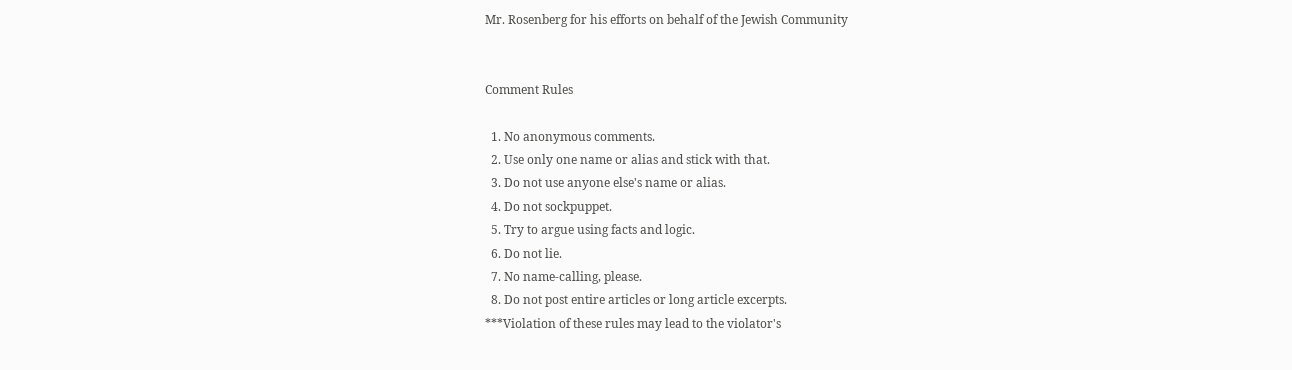Mr. Rosenberg for his efforts on behalf of the Jewish Community


Comment Rules

  1. No anonymous comments.
  2. Use only one name or alias and stick with that.
  3. Do not use anyone else's name or alias.
  4. Do not sockpuppet.
  5. Try to argue using facts and logic.
  6. Do not lie.
  7. No name-calling, please.
  8. Do not post entire articles or long article excerpts.
***Violation of these rules may lead to the violator's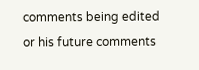comments being edited or his future comments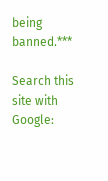being banned.***

Search this site with Google: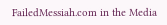FailedMessiah.com in the Media